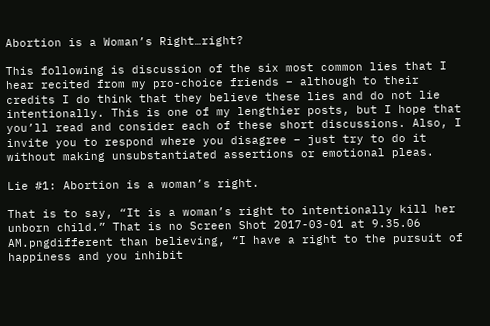Abortion is a Woman’s Right…right?

This following is discussion of the six most common lies that I hear recited from my pro-choice friends – although to their credits I do think that they believe these lies and do not lie intentionally. This is one of my lengthier posts, but I hope that you’ll read and consider each of these short discussions. Also, I invite you to respond where you disagree – just try to do it without making unsubstantiated assertions or emotional pleas.

Lie #1: Abortion is a woman’s right.

That is to say, “It is a woman’s right to intentionally kill her unborn child.” That is no Screen Shot 2017-03-01 at 9.35.06 AM.pngdifferent than believing, “I have a right to the pursuit of happiness and you inhibit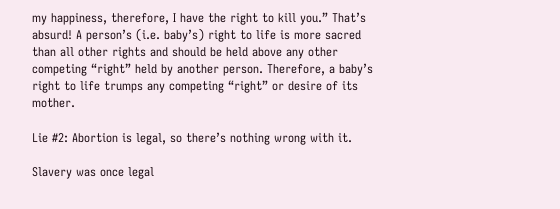my happiness, therefore, I have the right to kill you.” That’s absurd! A person’s (i.e. baby’s) right to life is more sacred than all other rights and should be held above any other competing “right” held by another person. Therefore, a baby’s right to life trumps any competing “right” or desire of its mother.

Lie #2: Abortion is legal, so there’s nothing wrong with it.

Slavery was once legal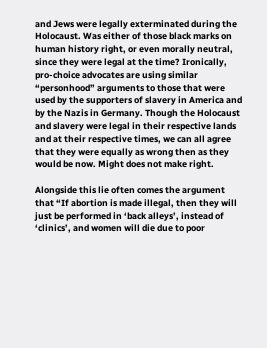and Jews were legally exterminated during the Holocaust. Was either of those black marks on human history right, or even morally neutral, since they were legal at the time? Ironically, pro-choice advocates are using similar “personhood” arguments to those that were used by the supporters of slavery in America and by the Nazis in Germany. Though the Holocaust and slavery were legal in their respective lands and at their respective times, we can all agree that they were equally as wrong then as they would be now. Might does not make right.

Alongside this lie often comes the argument that “If abortion is made illegal, then they will just be performed in ‘back alleys’, instead of ‘clinics’, and women will die due to poor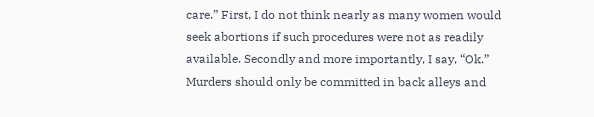care.” First, I do not think nearly as many women would seek abortions if such procedures were not as readily available. Secondly and more importantly, I say, “Ok.” Murders should only be committed in back alleys and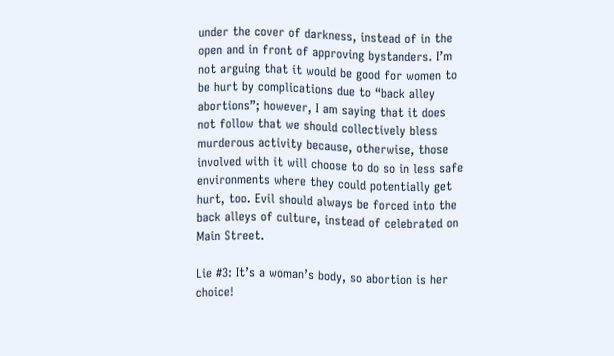under the cover of darkness, instead of in the open and in front of approving bystanders. I’m not arguing that it would be good for women to be hurt by complications due to “back alley abortions”; however, I am saying that it does not follow that we should collectively bless murderous activity because, otherwise, those involved with it will choose to do so in less safe environments where they could potentially get hurt, too. Evil should always be forced into the back alleys of culture, instead of celebrated on Main Street.

Lie #3: It’s a woman’s body, so abortion is her choice!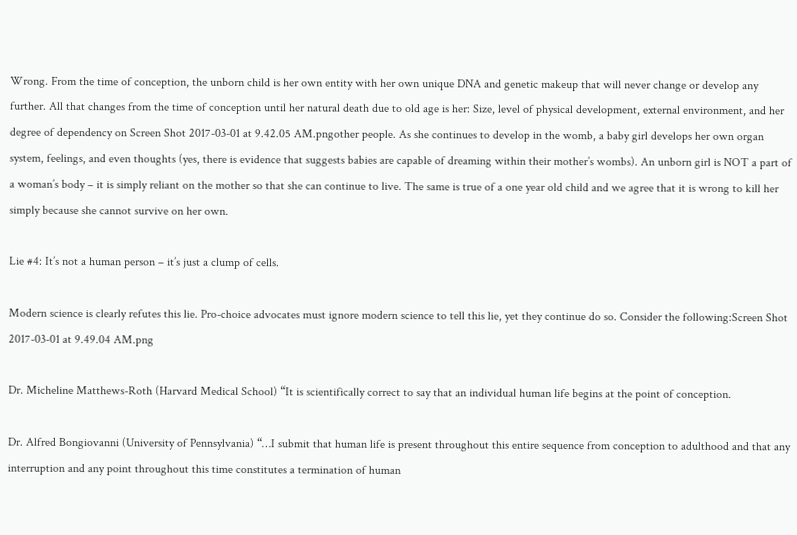Wrong. From the time of conception, the unborn child is her own entity with her own unique DNA and genetic makeup that will never change or develop any further. All that changes from the time of conception until her natural death due to old age is her: Size, level of physical development, external environment, and her degree of dependency on Screen Shot 2017-03-01 at 9.42.05 AM.pngother people. As she continues to develop in the womb, a baby girl develops her own organ system, feelings, and even thoughts (yes, there is evidence that suggests babies are capable of dreaming within their mother’s wombs). An unborn girl is NOT a part of a woman’s body – it is simply reliant on the mother so that she can continue to live. The same is true of a one year old child and we agree that it is wrong to kill her simply because she cannot survive on her own.

Lie #4: It’s not a human person – it’s just a clump of cells.

Modern science is clearly refutes this lie. Pro-choice advocates must ignore modern science to tell this lie, yet they continue do so. Consider the following:Screen Shot 2017-03-01 at 9.49.04 AM.png

Dr. Micheline Matthews-Roth (Harvard Medical School) “It is scientifically correct to say that an individual human life begins at the point of conception.

Dr. Alfred Bongiovanni (University of Pennsylvania) “…I submit that human life is present throughout this entire sequence from conception to adulthood and that any interruption and any point throughout this time constitutes a termination of human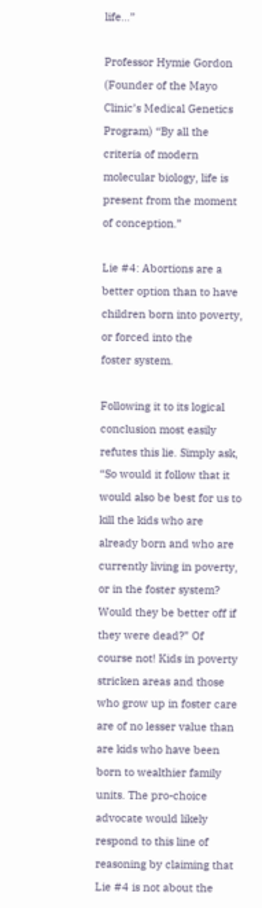life…”

Professor Hymie Gordon (Founder of the Mayo Clinic’s Medical Genetics Program) “By all the criteria of modern molecular biology, life is present from the moment of conception.”

Lie #4: Abortions are a better option than to have children born into poverty, or forced into the        foster system.

Following it to its logical conclusion most easily refutes this lie. Simply ask, “So would it follow that it would also be best for us to kill the kids who are already born and who are currently living in poverty, or in the foster system? Would they be better off if they were dead?” Of course not! Kids in poverty stricken areas and those who grow up in foster care are of no lesser value than are kids who have been born to wealthier family units. The pro-choice advocate would likely respond to this line of reasoning by claiming that Lie #4 is not about the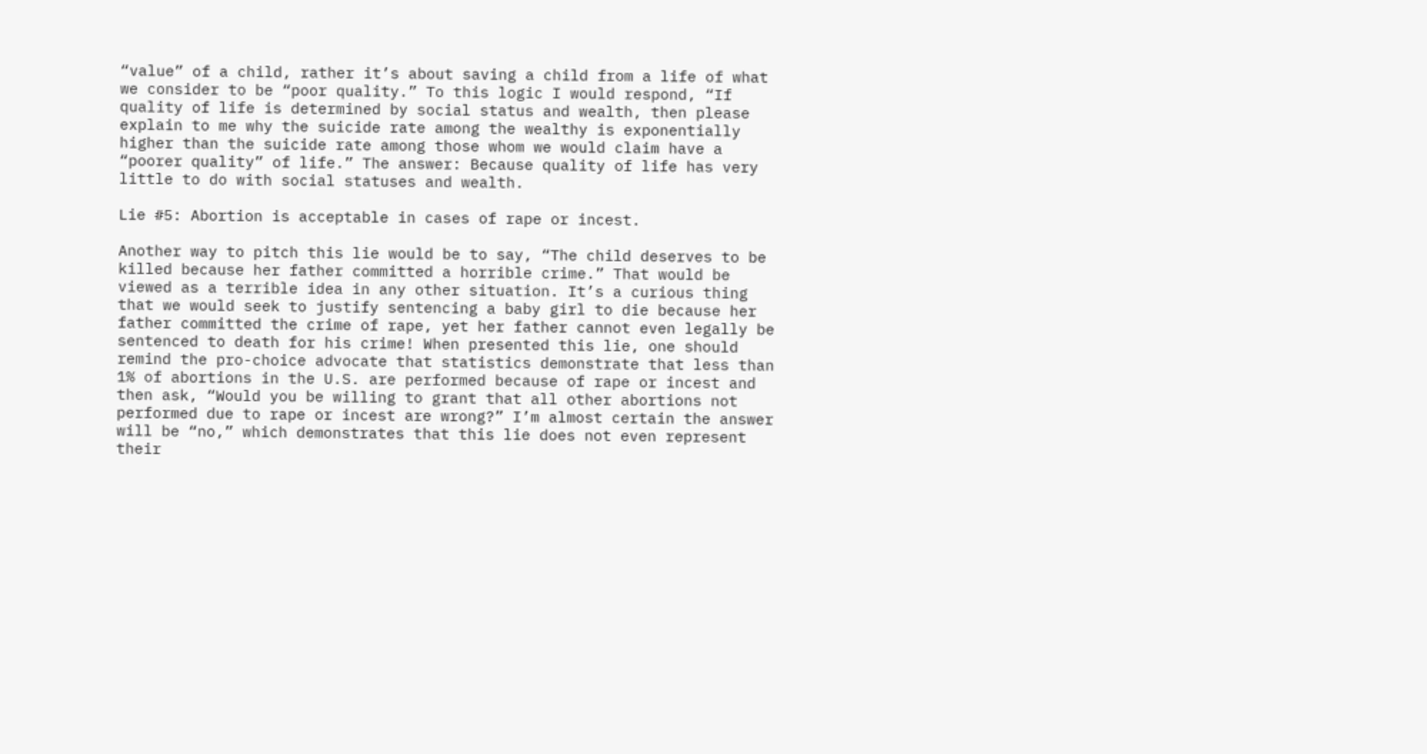“value” of a child, rather it’s about saving a child from a life of what we consider to be “poor quality.” To this logic I would respond, “If quality of life is determined by social status and wealth, then please explain to me why the suicide rate among the wealthy is exponentially higher than the suicide rate among those whom we would claim have a “poorer quality” of life.” The answer: Because quality of life has very little to do with social statuses and wealth.

Lie #5: Abortion is acceptable in cases of rape or incest.

Another way to pitch this lie would be to say, “The child deserves to be killed because her father committed a horrible crime.” That would be viewed as a terrible idea in any other situation. It’s a curious thing that we would seek to justify sentencing a baby girl to die because her father committed the crime of rape, yet her father cannot even legally be sentenced to death for his crime! When presented this lie, one should remind the pro-choice advocate that statistics demonstrate that less than 1% of abortions in the U.S. are performed because of rape or incest and then ask, “Would you be willing to grant that all other abortions not performed due to rape or incest are wrong?” I’m almost certain the answer will be “no,” which demonstrates that this lie does not even represent their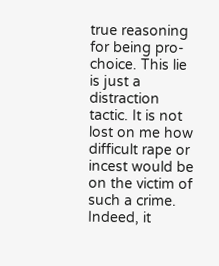true reasoning for being pro-choice. This lie is just a distraction tactic. It is not lost on me how difficult rape or incest would be on the victim of such a crime. Indeed, it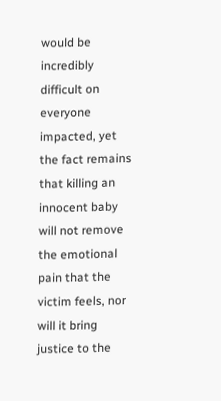would be incredibly difficult on everyone impacted, yet the fact remains that killing an innocent baby will not remove the emotional pain that the victim feels, nor will it bring justice to the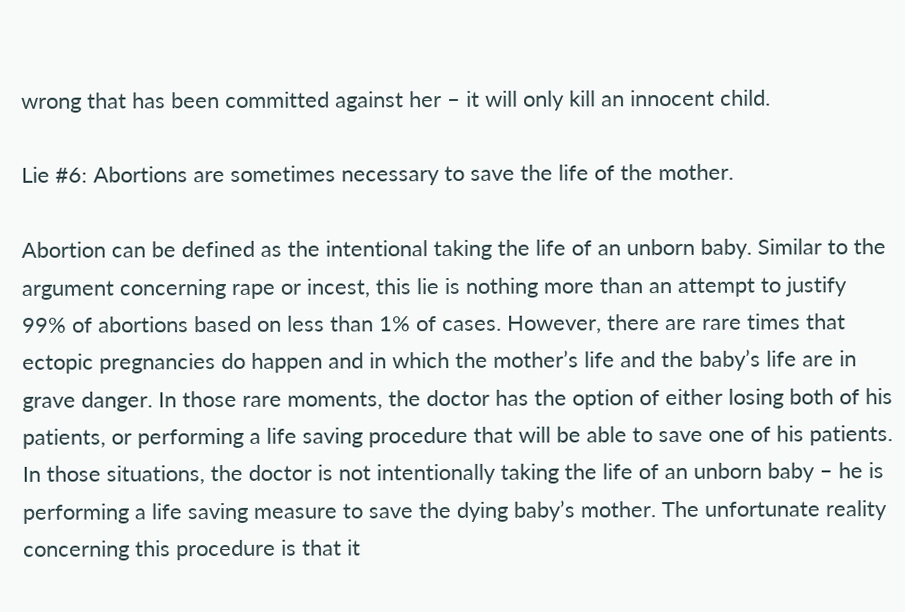wrong that has been committed against her – it will only kill an innocent child.

Lie #6: Abortions are sometimes necessary to save the life of the mother.

Abortion can be defined as the intentional taking the life of an unborn baby. Similar to the argument concerning rape or incest, this lie is nothing more than an attempt to justify 99% of abortions based on less than 1% of cases. However, there are rare times that ectopic pregnancies do happen and in which the mother’s life and the baby’s life are in grave danger. In those rare moments, the doctor has the option of either losing both of his patients, or performing a life saving procedure that will be able to save one of his patients. In those situations, the doctor is not intentionally taking the life of an unborn baby – he is performing a life saving measure to save the dying baby’s mother. The unfortunate reality concerning this procedure is that it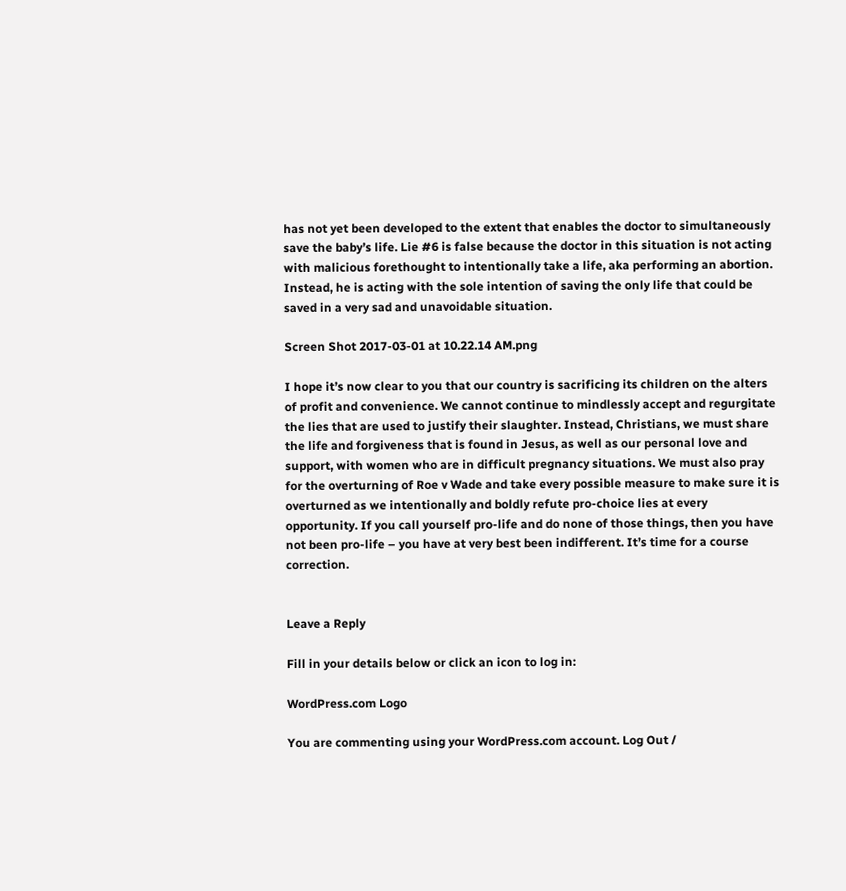has not yet been developed to the extent that enables the doctor to simultaneously save the baby’s life. Lie #6 is false because the doctor in this situation is not acting with malicious forethought to intentionally take a life, aka performing an abortion. Instead, he is acting with the sole intention of saving the only life that could be saved in a very sad and unavoidable situation.

Screen Shot 2017-03-01 at 10.22.14 AM.png

I hope it’s now clear to you that our country is sacrificing its children on the alters of profit and convenience. We cannot continue to mindlessly accept and regurgitate the lies that are used to justify their slaughter. Instead, Christians, we must share the life and forgiveness that is found in Jesus, as well as our personal love and support, with women who are in difficult pregnancy situations. We must also pray for the overturning of Roe v Wade and take every possible measure to make sure it is overturned as we intentionally and boldly refute pro-choice lies at every opportunity. If you call yourself pro-life and do none of those things, then you have not been pro-life – you have at very best been indifferent. It’s time for a course correction.


Leave a Reply

Fill in your details below or click an icon to log in:

WordPress.com Logo

You are commenting using your WordPress.com account. Log Out /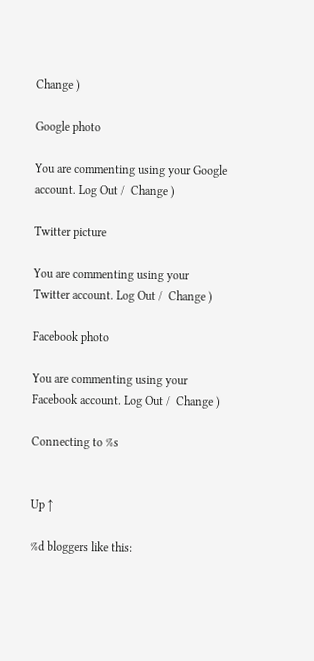Change )

Google photo

You are commenting using your Google account. Log Out /  Change )

Twitter picture

You are commenting using your Twitter account. Log Out /  Change )

Facebook photo

You are commenting using your Facebook account. Log Out /  Change )

Connecting to %s


Up ↑

%d bloggers like this: